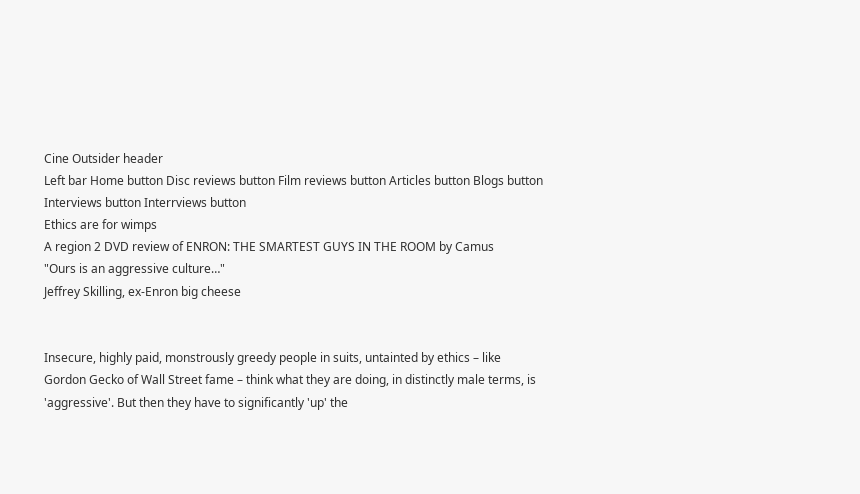Cine Outsider header
Left bar Home button Disc reviews button Film reviews button Articles button Blogs button Interviews button Interrviews button
Ethics are for wimps
A region 2 DVD review of ENRON: THE SMARTEST GUYS IN THE ROOM by Camus
"Ours is an aggressive culture…"
Jeffrey Skilling, ex-Enron big cheese


Insecure, highly paid, monstrously greedy people in suits, untainted by ethics – like Gordon Gecko of Wall Street fame – think what they are doing, in distinctly male terms, is 'aggressive'. But then they have to significantly 'up' the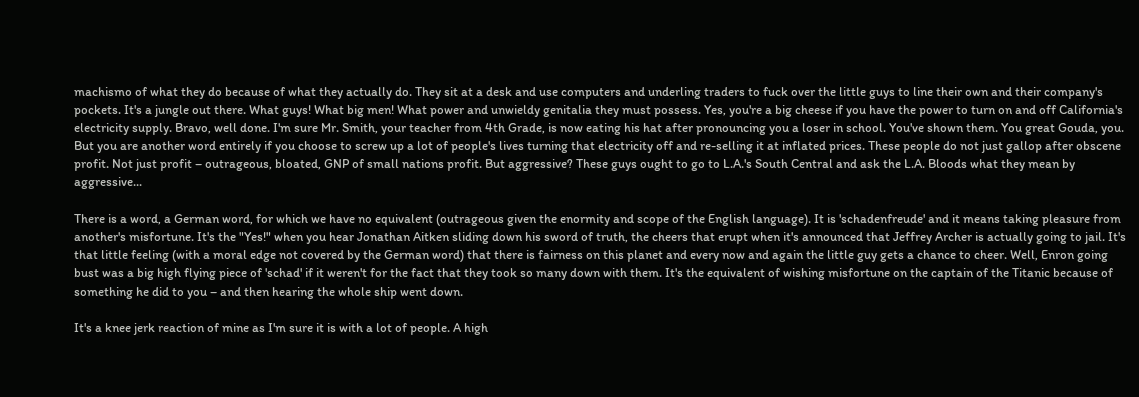machismo of what they do because of what they actually do. They sit at a desk and use computers and underling traders to fuck over the little guys to line their own and their company's pockets. It's a jungle out there. What guys! What big men! What power and unwieldy genitalia they must possess. Yes, you're a big cheese if you have the power to turn on and off California's electricity supply. Bravo, well done. I'm sure Mr. Smith, your teacher from 4th Grade, is now eating his hat after pronouncing you a loser in school. You've shown them. You great Gouda, you. But you are another word entirely if you choose to screw up a lot of people's lives turning that electricity off and re-selling it at inflated prices. These people do not just gallop after obscene profit. Not just profit – outrageous, bloated, GNP of small nations profit. But aggressive? These guys ought to go to L.A.'s South Central and ask the L.A. Bloods what they mean by aggressive...

There is a word, a German word, for which we have no equivalent (outrageous given the enormity and scope of the English language). It is 'schadenfreude' and it means taking pleasure from another's misfortune. It's the "Yes!" when you hear Jonathan Aitken sliding down his sword of truth, the cheers that erupt when it's announced that Jeffrey Archer is actually going to jail. It's that little feeling (with a moral edge not covered by the German word) that there is fairness on this planet and every now and again the little guy gets a chance to cheer. Well, Enron going bust was a big high flying piece of 'schad' if it weren't for the fact that they took so many down with them. It's the equivalent of wishing misfortune on the captain of the Titanic because of something he did to you – and then hearing the whole ship went down.

It's a knee jerk reaction of mine as I'm sure it is with a lot of people. A high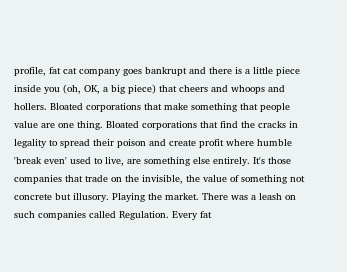profile, fat cat company goes bankrupt and there is a little piece inside you (oh, OK, a big piece) that cheers and whoops and hollers. Bloated corporations that make something that people value are one thing. Bloated corporations that find the cracks in legality to spread their poison and create profit where humble 'break even' used to live, are something else entirely. It's those companies that trade on the invisible, the value of something not concrete but illusory. Playing the market. There was a leash on such companies called Regulation. Every fat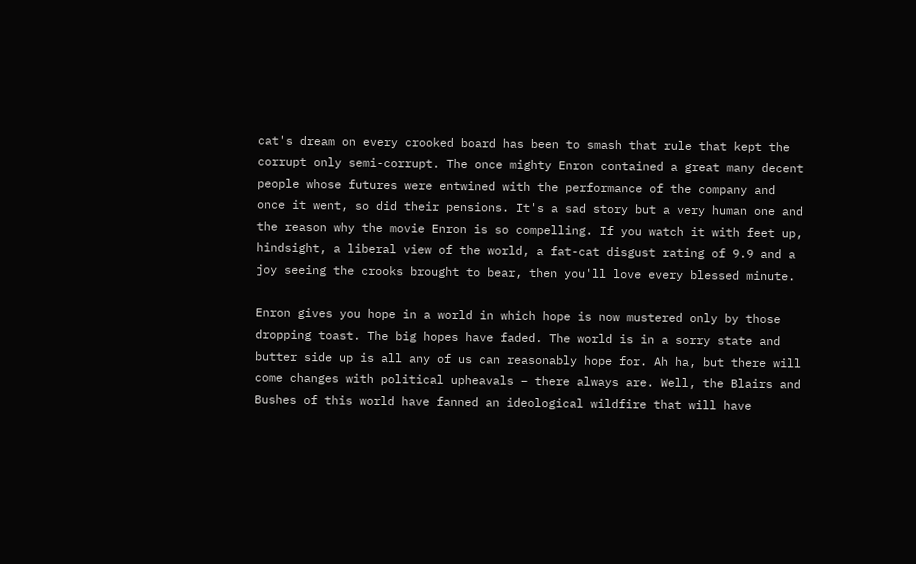cat's dream on every crooked board has been to smash that rule that kept the corrupt only semi-corrupt. The once mighty Enron contained a great many decent people whose futures were entwined with the performance of the company and once it went, so did their pensions. It's a sad story but a very human one and the reason why the movie Enron is so compelling. If you watch it with feet up, hindsight, a liberal view of the world, a fat-cat disgust rating of 9.9 and a joy seeing the crooks brought to bear, then you'll love every blessed minute.

Enron gives you hope in a world in which hope is now mustered only by those dropping toast. The big hopes have faded. The world is in a sorry state and butter side up is all any of us can reasonably hope for. Ah ha, but there will come changes with political upheavals – there always are. Well, the Blairs and Bushes of this world have fanned an ideological wildfire that will have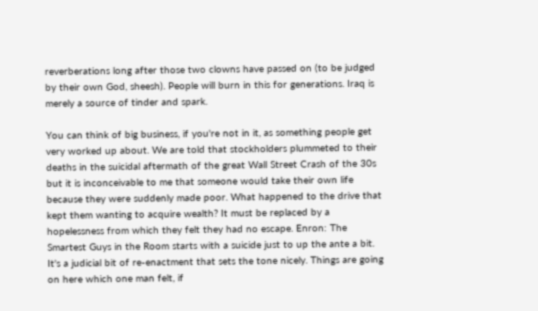reverberations long after those two clowns have passed on (to be judged by their own God, sheesh). People will burn in this for generations. Iraq is merely a source of tinder and spark.

You can think of big business, if you're not in it, as something people get very worked up about. We are told that stockholders plummeted to their deaths in the suicidal aftermath of the great Wall Street Crash of the 30s but it is inconceivable to me that someone would take their own life because they were suddenly made poor. What happened to the drive that kept them wanting to acquire wealth? It must be replaced by a hopelessness from which they felt they had no escape. Enron: The Smartest Guys in the Room starts with a suicide just to up the ante a bit. It's a judicial bit of re-enactment that sets the tone nicely. Things are going on here which one man felt, if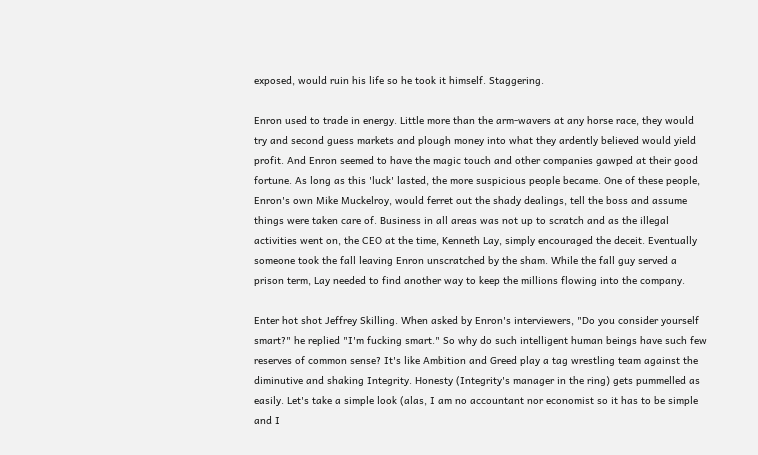exposed, would ruin his life so he took it himself. Staggering.

Enron used to trade in energy. Little more than the arm-wavers at any horse race, they would try and second guess markets and plough money into what they ardently believed would yield profit. And Enron seemed to have the magic touch and other companies gawped at their good fortune. As long as this 'luck' lasted, the more suspicious people became. One of these people, Enron's own Mike Muckelroy, would ferret out the shady dealings, tell the boss and assume things were taken care of. Business in all areas was not up to scratch and as the illegal activities went on, the CEO at the time, Kenneth Lay, simply encouraged the deceit. Eventually someone took the fall leaving Enron unscratched by the sham. While the fall guy served a prison term, Lay needed to find another way to keep the millions flowing into the company.

Enter hot shot Jeffrey Skilling. When asked by Enron's interviewers, "Do you consider yourself smart?" he replied "I'm fucking smart." So why do such intelligent human beings have such few reserves of common sense? It's like Ambition and Greed play a tag wrestling team against the diminutive and shaking Integrity. Honesty (Integrity's manager in the ring) gets pummelled as easily. Let's take a simple look (alas, I am no accountant nor economist so it has to be simple and I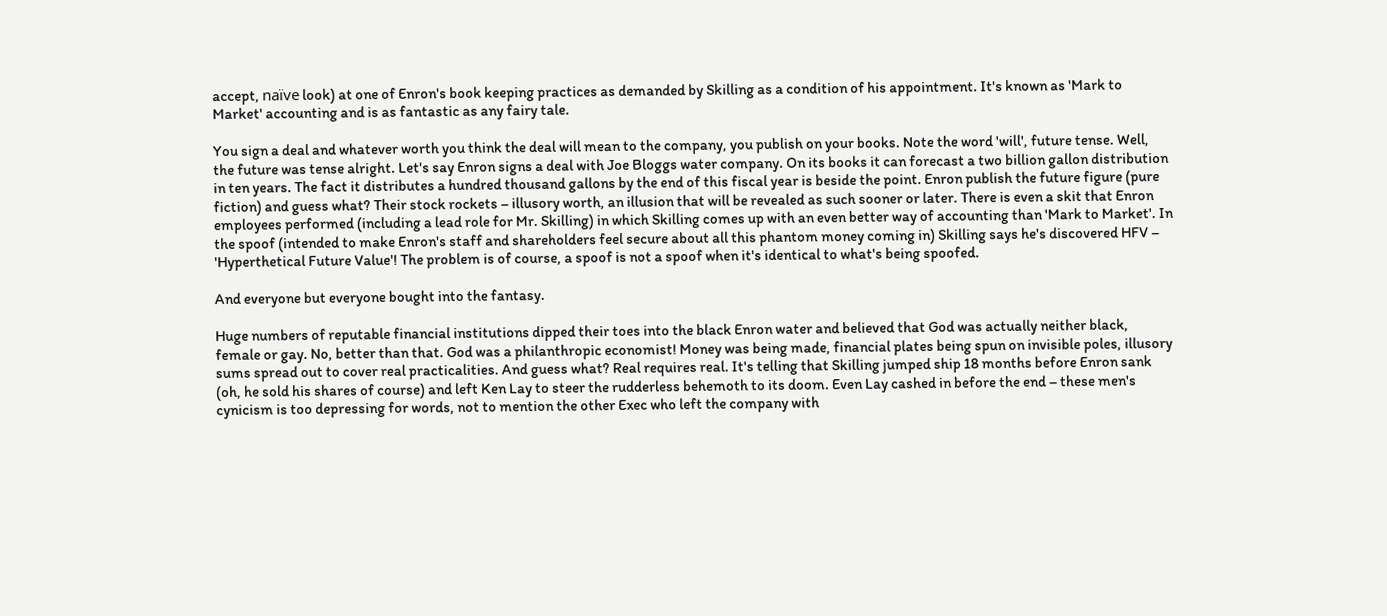accept, naïve look) at one of Enron's book keeping practices as demanded by Skilling as a condition of his appointment. It's known as 'Mark to Market' accounting and is as fantastic as any fairy tale.

You sign a deal and whatever worth you think the deal will mean to the company, you publish on your books. Note the word 'will', future tense. Well, the future was tense alright. Let's say Enron signs a deal with Joe Bloggs water company. On its books it can forecast a two billion gallon distribution in ten years. The fact it distributes a hundred thousand gallons by the end of this fiscal year is beside the point. Enron publish the future figure (pure fiction) and guess what? Their stock rockets – illusory worth, an illusion that will be revealed as such sooner or later. There is even a skit that Enron employees performed (including a lead role for Mr. Skilling) in which Skilling comes up with an even better way of accounting than 'Mark to Market'. In the spoof (intended to make Enron's staff and shareholders feel secure about all this phantom money coming in) Skilling says he's discovered HFV – 'Hyperthetical Future Value'! The problem is of course, a spoof is not a spoof when it's identical to what's being spoofed.

And everyone but everyone bought into the fantasy.

Huge numbers of reputable financial institutions dipped their toes into the black Enron water and believed that God was actually neither black, female or gay. No, better than that. God was a philanthropic economist! Money was being made, financial plates being spun on invisible poles, illusory sums spread out to cover real practicalities. And guess what? Real requires real. It's telling that Skilling jumped ship 18 months before Enron sank (oh, he sold his shares of course) and left Ken Lay to steer the rudderless behemoth to its doom. Even Lay cashed in before the end – these men's cynicism is too depressing for words, not to mention the other Exec who left the company with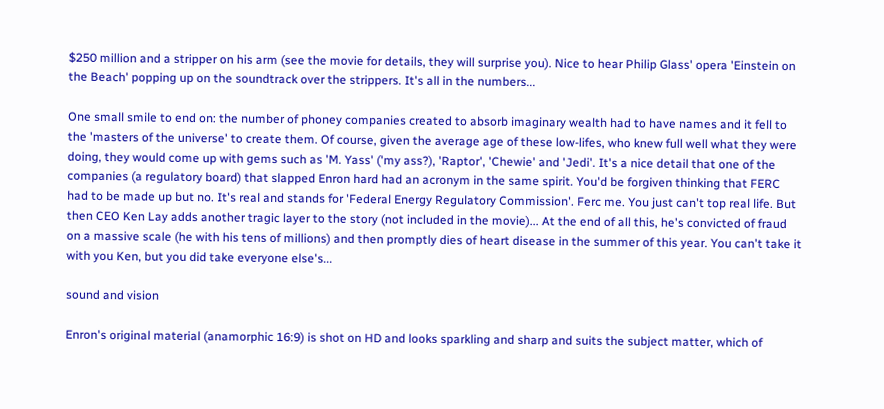$250 million and a stripper on his arm (see the movie for details, they will surprise you). Nice to hear Philip Glass' opera 'Einstein on the Beach' popping up on the soundtrack over the strippers. It's all in the numbers...

One small smile to end on: the number of phoney companies created to absorb imaginary wealth had to have names and it fell to the 'masters of the universe' to create them. Of course, given the average age of these low-lifes, who knew full well what they were doing, they would come up with gems such as 'M. Yass' ('my ass?), 'Raptor', 'Chewie' and 'Jedi'. It's a nice detail that one of the companies (a regulatory board) that slapped Enron hard had an acronym in the same spirit. You'd be forgiven thinking that FERC had to be made up but no. It's real and stands for 'Federal Energy Regulatory Commission'. Ferc me. You just can't top real life. But then CEO Ken Lay adds another tragic layer to the story (not included in the movie)... At the end of all this, he's convicted of fraud on a massive scale (he with his tens of millions) and then promptly dies of heart disease in the summer of this year. You can't take it with you Ken, but you did take everyone else's...

sound and vision

Enron's original material (anamorphic 16:9) is shot on HD and looks sparkling and sharp and suits the subject matter, which of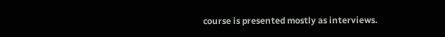course is presented mostly as interviews.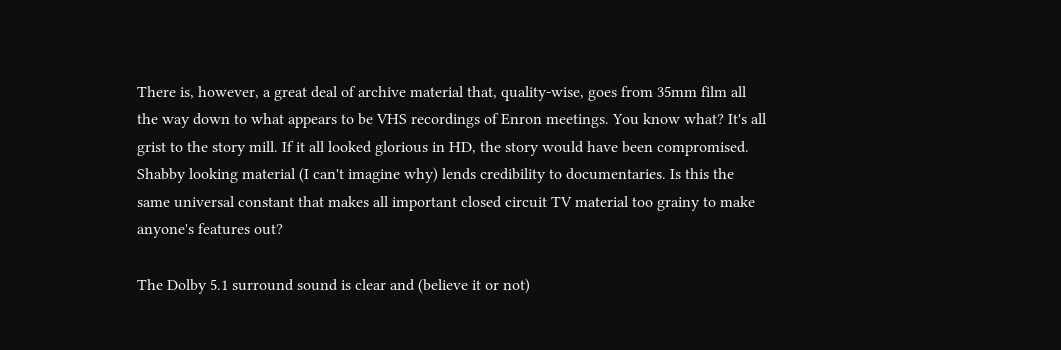There is, however, a great deal of archive material that, quality-wise, goes from 35mm film all the way down to what appears to be VHS recordings of Enron meetings. You know what? It's all grist to the story mill. If it all looked glorious in HD, the story would have been compromised. Shabby looking material (I can't imagine why) lends credibility to documentaries. Is this the same universal constant that makes all important closed circuit TV material too grainy to make anyone's features out?

The Dolby 5.1 surround sound is clear and (believe it or not)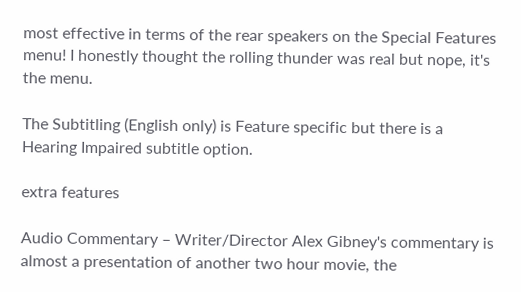most effective in terms of the rear speakers on the Special Features menu! I honestly thought the rolling thunder was real but nope, it's the menu.

The Subtitling (English only) is Feature specific but there is a Hearing Impaired subtitle option.

extra features

Audio Commentary – Writer/Director Alex Gibney's commentary is almost a presentation of another two hour movie, the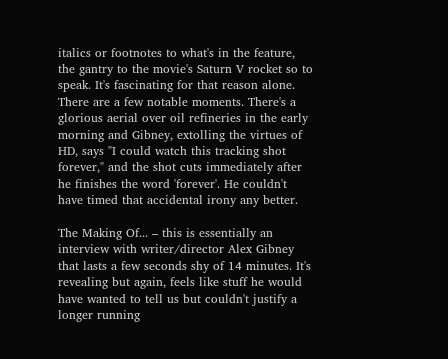italics or footnotes to what's in the feature, the gantry to the movie's Saturn V rocket so to speak. It's fascinating for that reason alone. There are a few notable moments. There's a glorious aerial over oil refineries in the early morning and Gibney, extolling the virtues of HD, says "I could watch this tracking shot forever," and the shot cuts immediately after he finishes the word 'forever'. He couldn't have timed that accidental irony any better.

The Making Of... – this is essentially an interview with writer/director Alex Gibney that lasts a few seconds shy of 14 minutes. It's revealing but again, feels like stuff he would have wanted to tell us but couldn't justify a longer running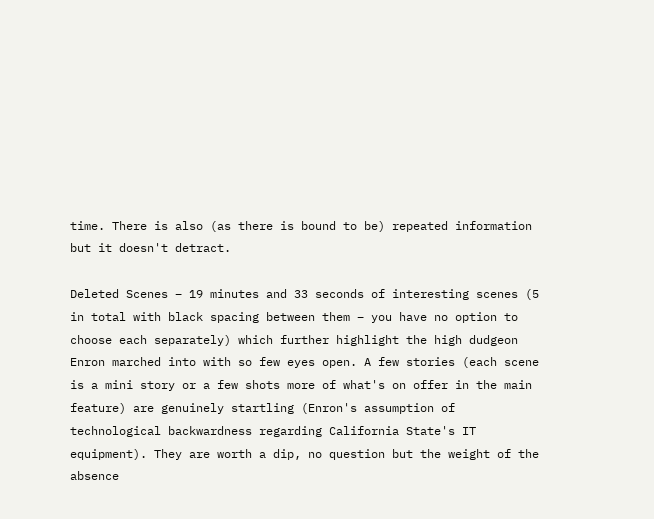time. There is also (as there is bound to be) repeated information but it doesn't detract.

Deleted Scenes – 19 minutes and 33 seconds of interesting scenes (5 in total with black spacing between them – you have no option to choose each separately) which further highlight the high dudgeon Enron marched into with so few eyes open. A few stories (each scene is a mini story or a few shots more of what's on offer in the main feature) are genuinely startling (Enron's assumption of technological backwardness regarding California State's IT equipment). They are worth a dip, no question but the weight of the absence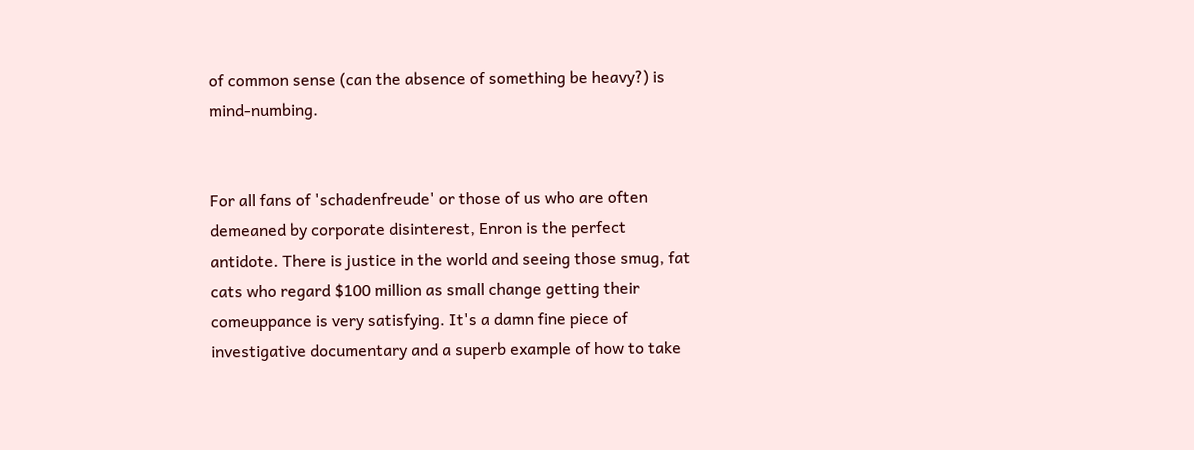of common sense (can the absence of something be heavy?) is mind-numbing.


For all fans of 'schadenfreude' or those of us who are often demeaned by corporate disinterest, Enron is the perfect antidote. There is justice in the world and seeing those smug, fat cats who regard $100 million as small change getting their comeuppance is very satisfying. It's a damn fine piece of investigative documentary and a superb example of how to take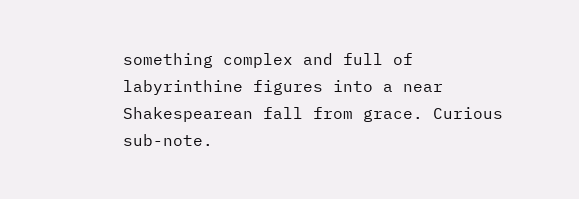something complex and full of labyrinthine figures into a near Shakespearean fall from grace. Curious sub-note.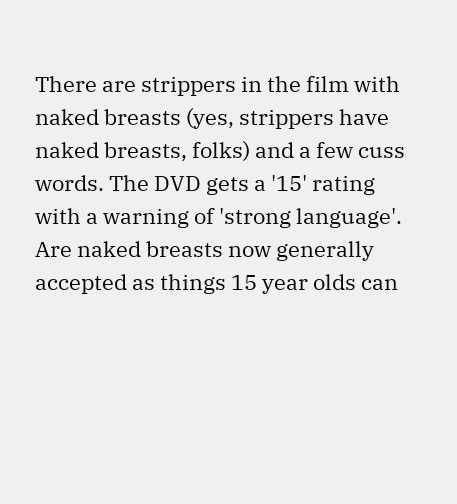There are strippers in the film with naked breasts (yes, strippers have naked breasts, folks) and a few cuss words. The DVD gets a '15' rating with a warning of 'strong language'. Are naked breasts now generally accepted as things 15 year olds can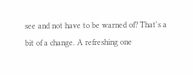see and not have to be warned of? That's a bit of a change. A refreshing one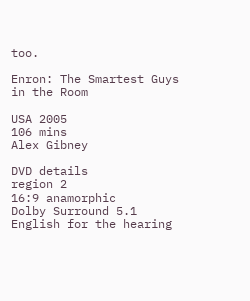too.

Enron: The Smartest Guys in the Room

USA 2005
106 mins
Alex Gibney

DVD details
region 2
16:9 anamorphic
Dolby Surround 5.1
English for the hearing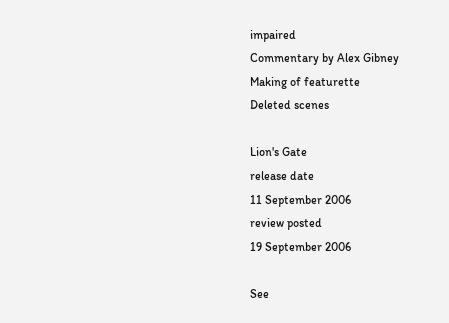impaired
Commentary by Alex Gibney
Making of featurette
Deleted scenes

Lion's Gate
release date
11 September 2006
review posted
19 September 2006

See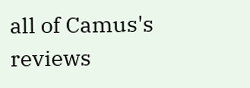all of Camus's reviews